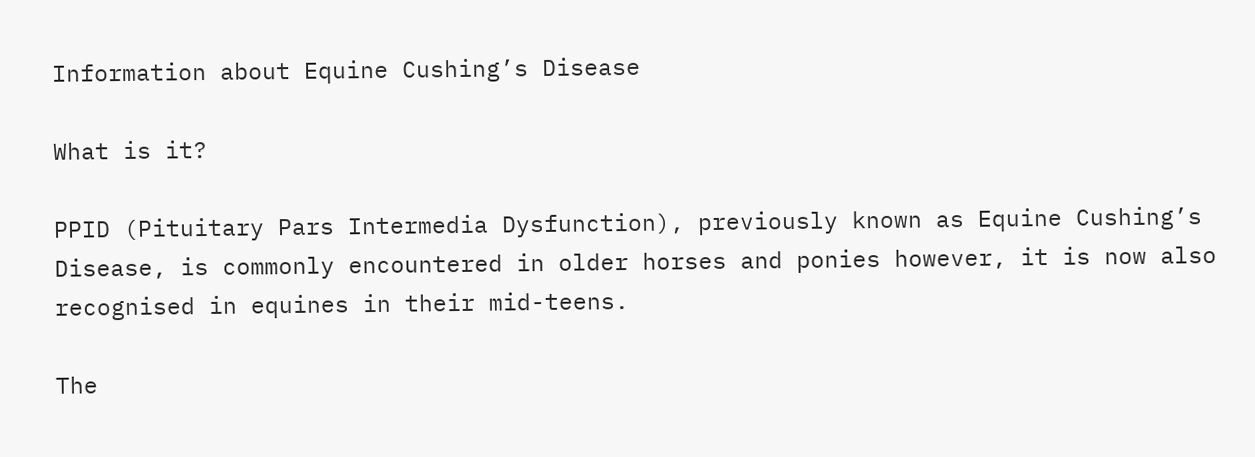Information about Equine Cushing’s Disease

What is it?

PPID (Pituitary Pars Intermedia Dysfunction), previously known as Equine Cushing’s Disease, is commonly encountered in older horses and ponies however, it is now also recognised in equines in their mid-teens.

The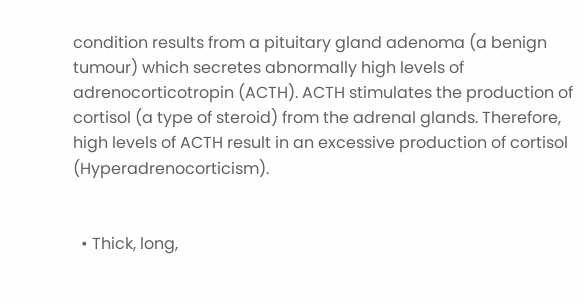condition results from a pituitary gland adenoma (a benign tumour) which secretes abnormally high levels of adrenocorticotropin (ACTH). ACTH stimulates the production of cortisol (a type of steroid) from the adrenal glands. Therefore, high levels of ACTH result in an excessive production of cortisol (Hyperadrenocorticism).


  • Thick, long,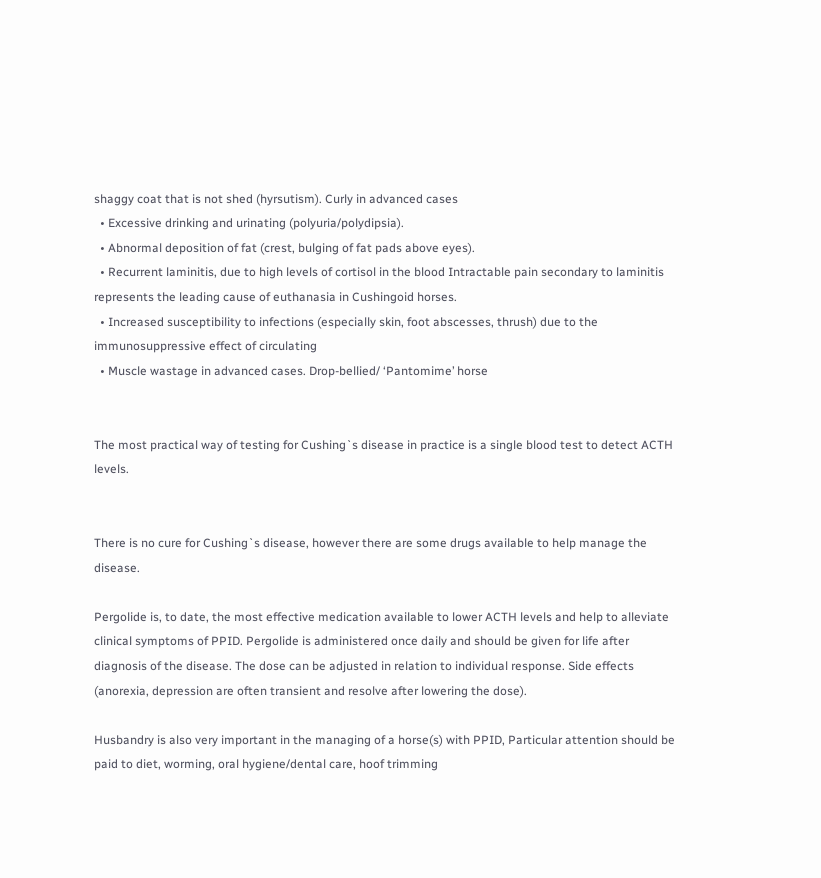shaggy coat that is not shed (hyrsutism). Curly in advanced cases
  • Excessive drinking and urinating (polyuria/polydipsia).
  • Abnormal deposition of fat (crest, bulging of fat pads above eyes).
  • Recurrent laminitis, due to high levels of cortisol in the blood Intractable pain secondary to laminitis represents the leading cause of euthanasia in Cushingoid horses.
  • Increased susceptibility to infections (especially skin, foot abscesses, thrush) due to the immunosuppressive effect of circulating
  • Muscle wastage in advanced cases. Drop-bellied/ ‘Pantomime’ horse


The most practical way of testing for Cushing`s disease in practice is a single blood test to detect ACTH levels.


There is no cure for Cushing`s disease, however there are some drugs available to help manage the disease.

Pergolide is, to date, the most effective medication available to lower ACTH levels and help to alleviate clinical symptoms of PPID. Pergolide is administered once daily and should be given for life after diagnosis of the disease. The dose can be adjusted in relation to individual response. Side effects (anorexia, depression are often transient and resolve after lowering the dose).

Husbandry is also very important in the managing of a horse(s) with PPID, Particular attention should be paid to diet, worming, oral hygiene/dental care, hoof trimming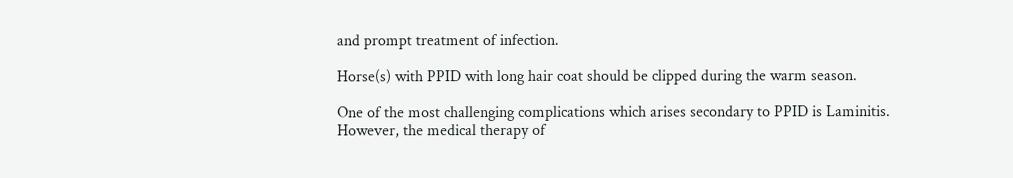and prompt treatment of infection.

Horse(s) with PPID with long hair coat should be clipped during the warm season.

One of the most challenging complications which arises secondary to PPID is Laminitis. However, the medical therapy of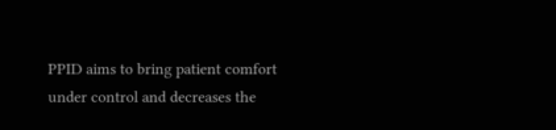PPID aims to bring patient comfort under control and decreases the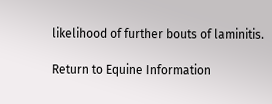likelihood of further bouts of laminitis.

Return to Equine Information